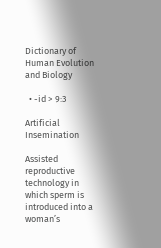Dictionary of Human Evolution and Biology

  • -id > 9:3

Artificial Insemination

Assisted reproductive technology in which sperm is introduced into a woman’s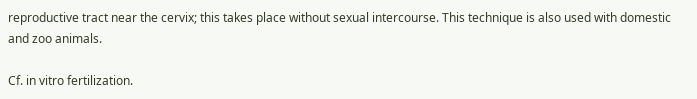reproductive tract near the cervix; this takes place without sexual intercourse. This technique is also used with domestic and zoo animals.

Cf. in vitro fertilization.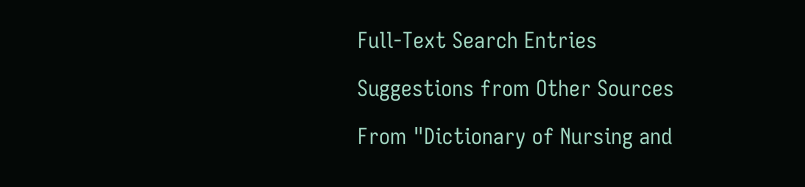Full-Text Search Entries

Suggestions from Other Sources

From "Dictionary of Nursing and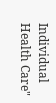Individual Health Care"